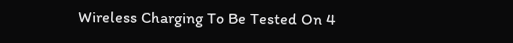Wireless Charging To Be Tested On 4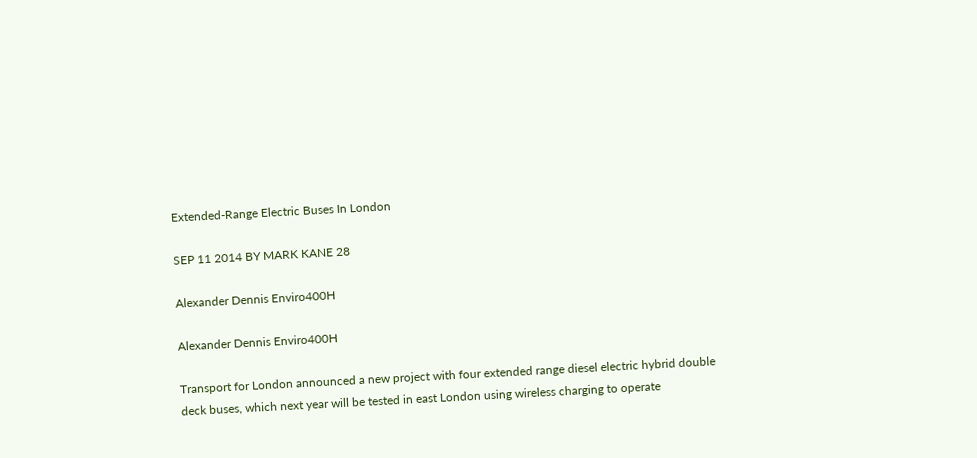Extended-Range Electric Buses In London

SEP 11 2014 BY MARK KANE 28

Alexander Dennis Enviro400H

Alexander Dennis Enviro400H

Transport for London announced a new project with four extended range diesel electric hybrid double deck buses, which next year will be tested in east London using wireless charging to operate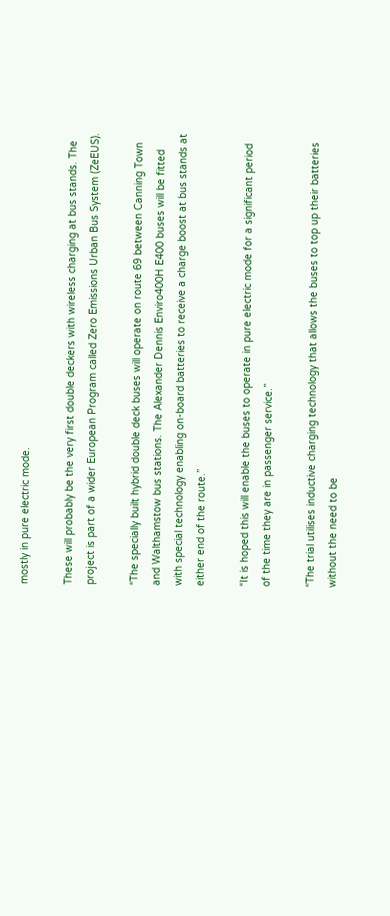mostly in pure electric mode.

These will probably be the very first double deckers with wireless charging at bus stands. The project is part of a wider European Program called Zero Emissions Urban Bus System (ZeEUS).

“The specially built hybrid double deck buses will operate on route 69 between Canning Town and Walthamstow bus stations. The Alexander Dennis Enviro400H E400 buses will be fitted with special technology enabling on-board batteries to receive a charge boost at bus stands at either end of the route.”

“It is hoped this will enable the buses to operate in pure electric mode for a significant period of the time they are in passenger service.”

“The trial utilises inductive charging technology that allows the buses to top up their batteries without the need to be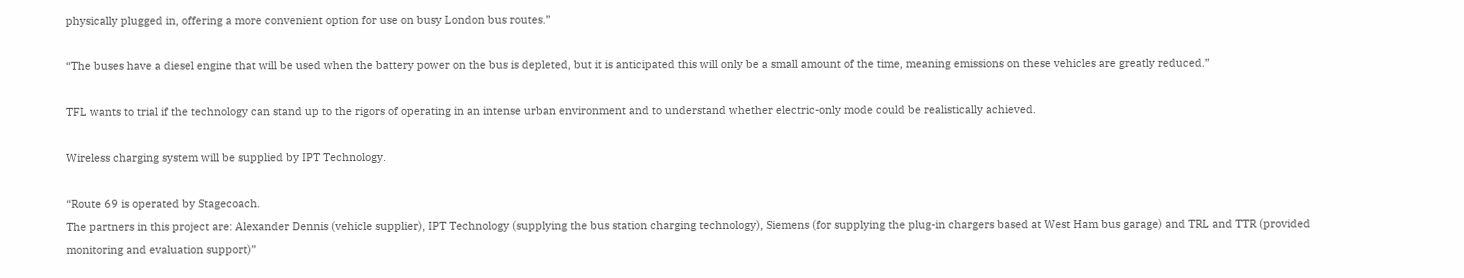physically plugged in, offering a more convenient option for use on busy London bus routes.”

“The buses have a diesel engine that will be used when the battery power on the bus is depleted, but it is anticipated this will only be a small amount of the time, meaning emissions on these vehicles are greatly reduced.”

TFL wants to trial if the technology can stand up to the rigors of operating in an intense urban environment and to understand whether electric-only mode could be realistically achieved.

Wireless charging system will be supplied by IPT Technology.

“Route 69 is operated by Stagecoach.
The partners in this project are: Alexander Dennis (vehicle supplier), IPT Technology (supplying the bus station charging technology), Siemens (for supplying the plug-in chargers based at West Ham bus garage) and TRL and TTR (provided monitoring and evaluation support)”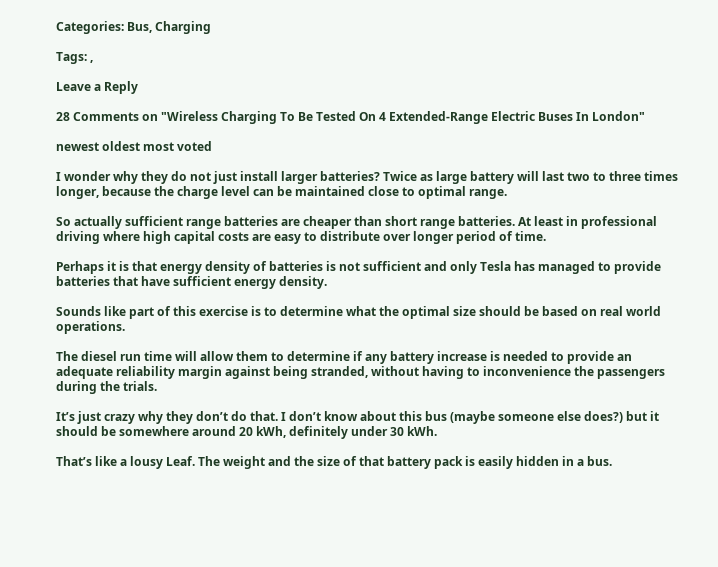Categories: Bus, Charging

Tags: ,

Leave a Reply

28 Comments on "Wireless Charging To Be Tested On 4 Extended-Range Electric Buses In London"

newest oldest most voted

I wonder why they do not just install larger batteries? Twice as large battery will last two to three times longer, because the charge level can be maintained close to optimal range.

So actually sufficient range batteries are cheaper than short range batteries. At least in professional driving where high capital costs are easy to distribute over longer period of time.

Perhaps it is that energy density of batteries is not sufficient and only Tesla has managed to provide batteries that have sufficient energy density.

Sounds like part of this exercise is to determine what the optimal size should be based on real world operations.

The diesel run time will allow them to determine if any battery increase is needed to provide an adequate reliability margin against being stranded, without having to inconvenience the passengers during the trials.

It’s just crazy why they don’t do that. I don’t know about this bus (maybe someone else does?) but it should be somewhere around 20 kWh, definitely under 30 kWh.

That’s like a lousy Leaf. The weight and the size of that battery pack is easily hidden in a bus.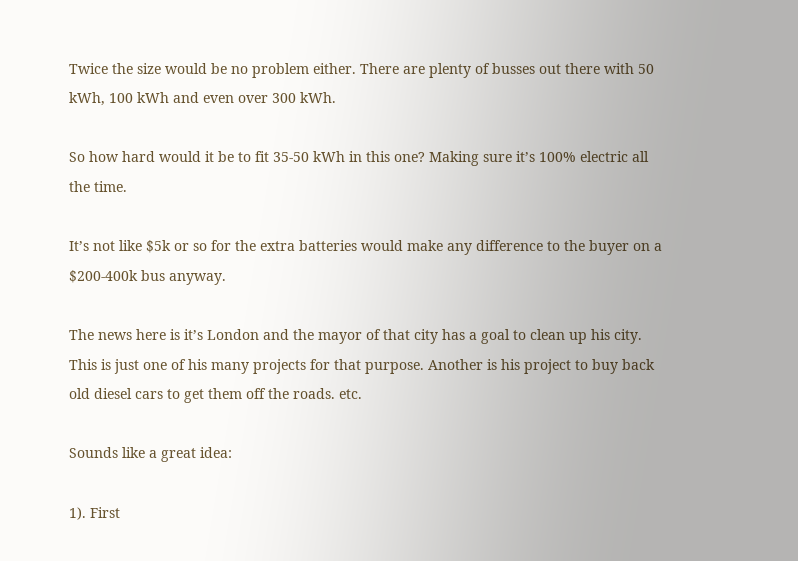Twice the size would be no problem either. There are plenty of busses out there with 50 kWh, 100 kWh and even over 300 kWh.

So how hard would it be to fit 35-50 kWh in this one? Making sure it’s 100% electric all the time.

It’s not like $5k or so for the extra batteries would make any difference to the buyer on a $200-400k bus anyway.

The news here is it’s London and the mayor of that city has a goal to clean up his city. This is just one of his many projects for that purpose. Another is his project to buy back old diesel cars to get them off the roads. etc.

Sounds like a great idea:

1). First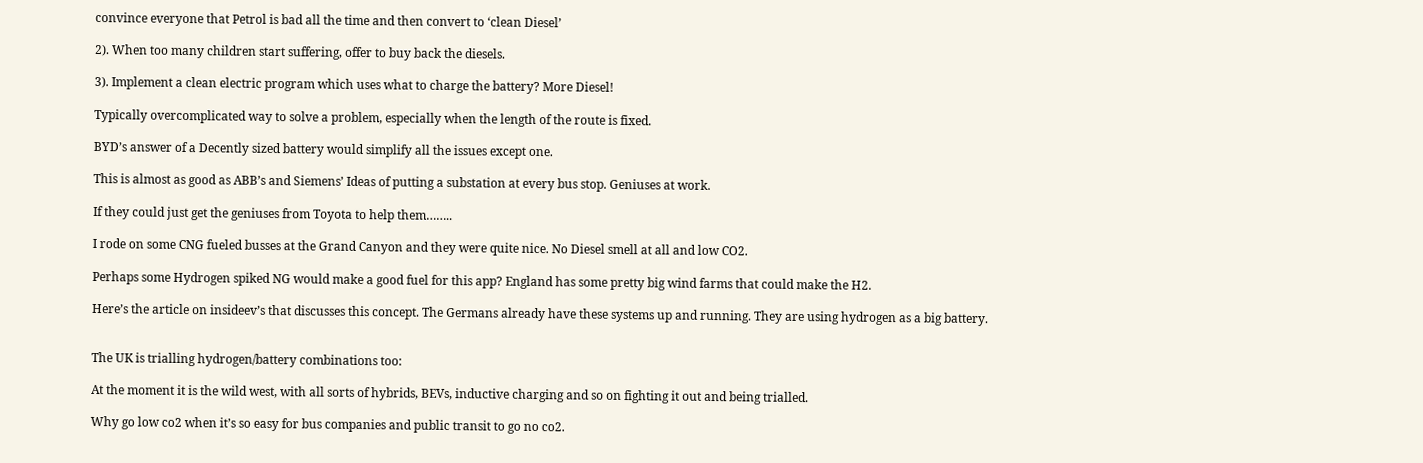convince everyone that Petrol is bad all the time and then convert to ‘clean Diesel’

2). When too many children start suffering, offer to buy back the diesels.

3). Implement a clean electric program which uses what to charge the battery? More Diesel!

Typically overcomplicated way to solve a problem, especially when the length of the route is fixed.

BYD’s answer of a Decently sized battery would simplify all the issues except one.

This is almost as good as ABB’s and Siemens’ Ideas of putting a substation at every bus stop. Geniuses at work.

If they could just get the geniuses from Toyota to help them……..

I rode on some CNG fueled busses at the Grand Canyon and they were quite nice. No Diesel smell at all and low CO2.

Perhaps some Hydrogen spiked NG would make a good fuel for this app? England has some pretty big wind farms that could make the H2.

Here’s the article on insideev’s that discusses this concept. The Germans already have these systems up and running. They are using hydrogen as a big battery.


The UK is trialling hydrogen/battery combinations too:

At the moment it is the wild west, with all sorts of hybrids, BEVs, inductive charging and so on fighting it out and being trialled.

Why go low co2 when it’s so easy for bus companies and public transit to go no co2.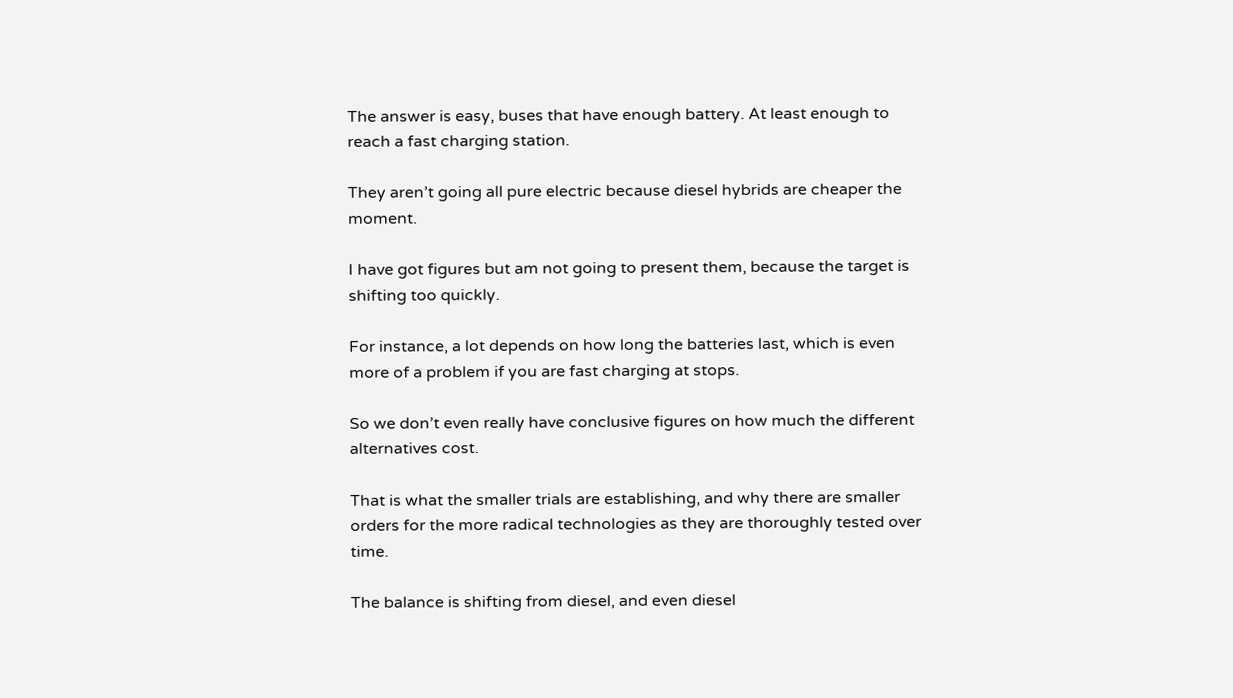The answer is easy, buses that have enough battery. At least enough to reach a fast charging station.

They aren’t going all pure electric because diesel hybrids are cheaper the moment.

I have got figures but am not going to present them, because the target is shifting too quickly.

For instance, a lot depends on how long the batteries last, which is even more of a problem if you are fast charging at stops.

So we don’t even really have conclusive figures on how much the different alternatives cost.

That is what the smaller trials are establishing, and why there are smaller orders for the more radical technologies as they are thoroughly tested over time.

The balance is shifting from diesel, and even diesel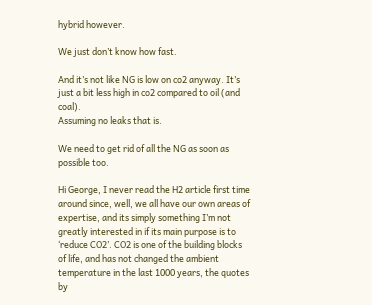hybrid however.

We just don’t know how fast.

And it’s not like NG is low on co2 anyway. It’s just a bit less high in co2 compared to oil (and coal).
Assuming no leaks that is.

We need to get rid of all the NG as soon as possible too.

Hi George, I never read the H2 article first time around since, well, we all have our own areas of expertise, and its simply something I’m not greatly interested in if its main purpose is to ‘reduce CO2’. CO2 is one of the building blocks of life, and has not changed the ambient temperature in the last 1000 years, the quotes by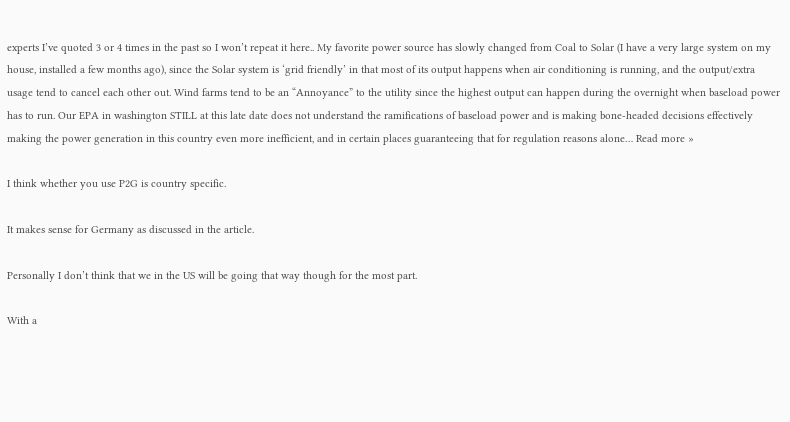experts I’ve quoted 3 or 4 times in the past so I won’t repeat it here.. My favorite power source has slowly changed from Coal to Solar (I have a very large system on my house, installed a few months ago), since the Solar system is ‘grid friendly’ in that most of its output happens when air conditioning is running, and the output/extra usage tend to cancel each other out. Wind farms tend to be an “Annoyance” to the utility since the highest output can happen during the overnight when baseload power has to run. Our EPA in washington STILL at this late date does not understand the ramifications of baseload power and is making bone-headed decisions effectively making the power generation in this country even more inefficient, and in certain places guaranteeing that for regulation reasons alone… Read more »

I think whether you use P2G is country specific.

It makes sense for Germany as discussed in the article.

Personally I don’t think that we in the US will be going that way though for the most part.

With a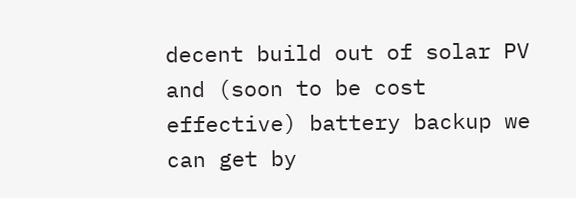decent build out of solar PV and (soon to be cost effective) battery backup we can get by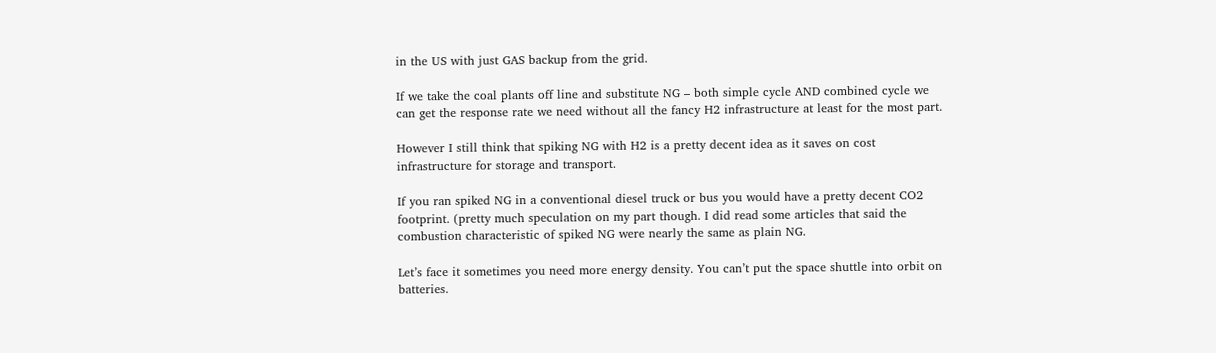in the US with just GAS backup from the grid.

If we take the coal plants off line and substitute NG – both simple cycle AND combined cycle we can get the response rate we need without all the fancy H2 infrastructure at least for the most part.

However I still think that spiking NG with H2 is a pretty decent idea as it saves on cost infrastructure for storage and transport.

If you ran spiked NG in a conventional diesel truck or bus you would have a pretty decent CO2 footprint. (pretty much speculation on my part though. I did read some articles that said the combustion characteristic of spiked NG were nearly the same as plain NG.

Let’s face it sometimes you need more energy density. You can’t put the space shuttle into orbit on batteries.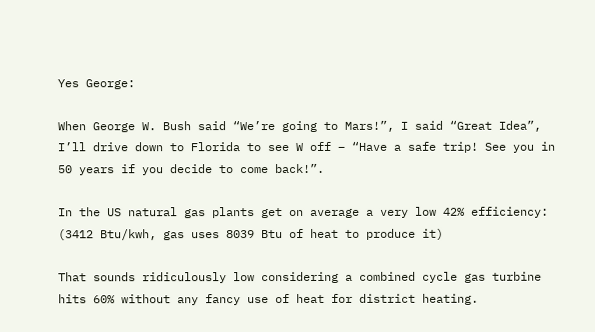Yes George:

When George W. Bush said “We’re going to Mars!”, I said “Great Idea”, I’ll drive down to Florida to see W off – “Have a safe trip! See you in 50 years if you decide to come back!”.

In the US natural gas plants get on average a very low 42% efficiency:
(3412 Btu/kwh, gas uses 8039 Btu of heat to produce it)

That sounds ridiculously low considering a combined cycle gas turbine hits 60% without any fancy use of heat for district heating.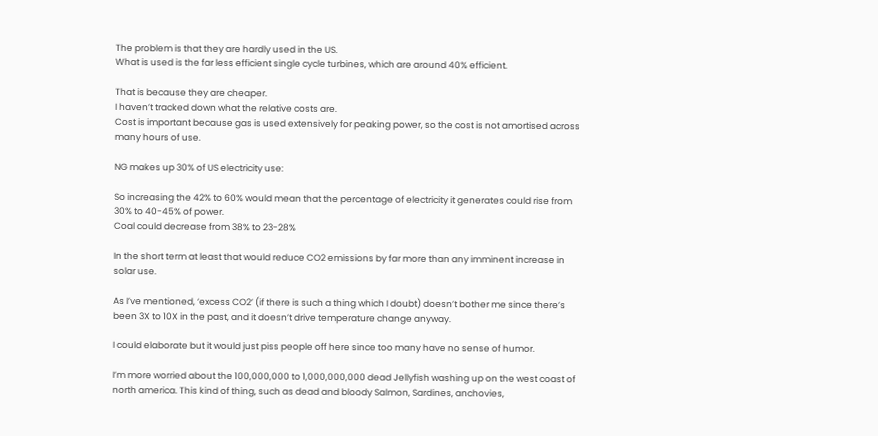The problem is that they are hardly used in the US.
What is used is the far less efficient single cycle turbines, which are around 40% efficient.

That is because they are cheaper.
I haven’t tracked down what the relative costs are.
Cost is important because gas is used extensively for peaking power, so the cost is not amortised across many hours of use.

NG makes up 30% of US electricity use:

So increasing the 42% to 60% would mean that the percentage of electricity it generates could rise from 30% to 40-45% of power.
Coal could decrease from 38% to 23-28%

In the short term at least that would reduce CO2 emissions by far more than any imminent increase in solar use.

As I’ve mentioned, ‘excess CO2’ (if there is such a thing which I doubt) doesn’t bother me since there’s been 3X to 10X in the past, and it doesn’t drive temperature change anyway.

I could elaborate but it would just piss people off here since too many have no sense of humor.

I’m more worried about the 100,000,000 to 1,000,000,000 dead Jellyfish washing up on the west coast of north america. This kind of thing, such as dead and bloody Salmon, Sardines, anchovies,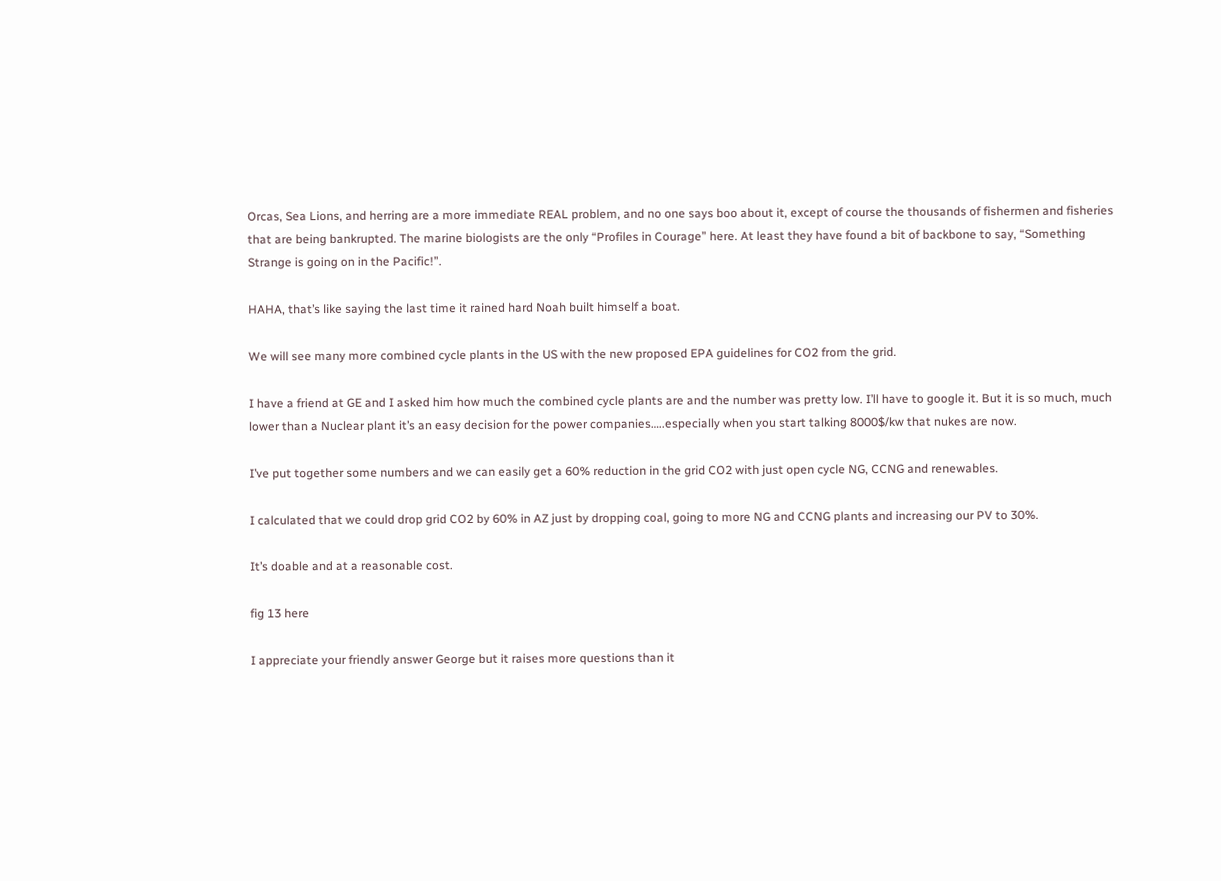Orcas, Sea Lions, and herring are a more immediate REAL problem, and no one says boo about it, except of course the thousands of fishermen and fisheries that are being bankrupted. The marine biologists are the only “Profiles in Courage” here. At least they have found a bit of backbone to say, “Something Strange is going on in the Pacific!”.

HAHA, that’s like saying the last time it rained hard Noah built himself a boat.

We will see many more combined cycle plants in the US with the new proposed EPA guidelines for CO2 from the grid.

I have a friend at GE and I asked him how much the combined cycle plants are and the number was pretty low. I’ll have to google it. But it is so much, much lower than a Nuclear plant it’s an easy decision for the power companies…..especially when you start talking 8000$/kw that nukes are now.

I’ve put together some numbers and we can easily get a 60% reduction in the grid CO2 with just open cycle NG, CCNG and renewables.

I calculated that we could drop grid CO2 by 60% in AZ just by dropping coal, going to more NG and CCNG plants and increasing our PV to 30%.

It’s doable and at a reasonable cost.

fig 13 here

I appreciate your friendly answer George but it raises more questions than it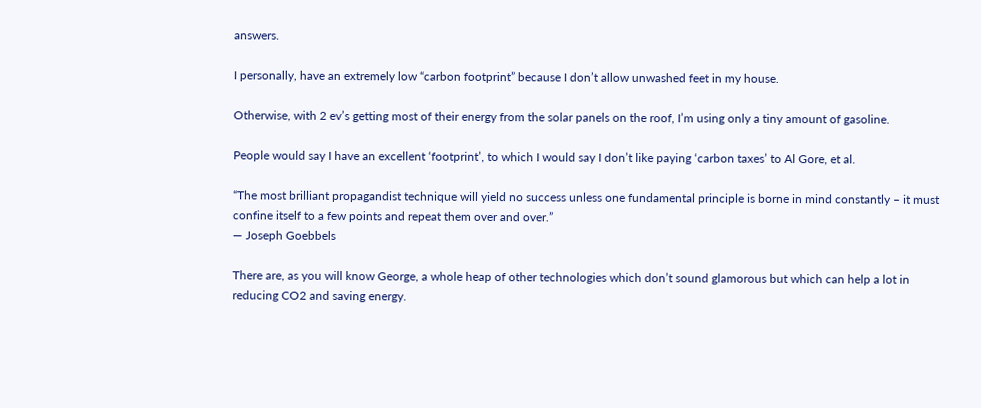answers.

I personally, have an extremely low “carbon footprint” because I don’t allow unwashed feet in my house.

Otherwise, with 2 ev’s getting most of their energy from the solar panels on the roof, I’m using only a tiny amount of gasoline.

People would say I have an excellent ‘footprint’, to which I would say I don’t like paying ‘carbon taxes’ to Al Gore, et al.

“The most brilliant propagandist technique will yield no success unless one fundamental principle is borne in mind constantly – it must confine itself to a few points and repeat them over and over.”
― Joseph Goebbels

There are, as you will know George, a whole heap of other technologies which don’t sound glamorous but which can help a lot in reducing CO2 and saving energy.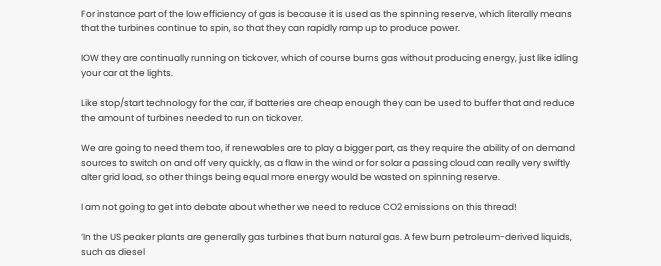For instance part of the low efficiency of gas is because it is used as the spinning reserve, which literally means that the turbines continue to spin, so that they can rapidly ramp up to produce power.

IOW they are continually running on tickover, which of course burns gas without producing energy, just like idling your car at the lights.

Like stop/start technology for the car, if batteries are cheap enough they can be used to buffer that and reduce the amount of turbines needed to run on tickover.

We are going to need them too, if renewables are to play a bigger part, as they require the ability of on demand sources to switch on and off very quickly, as a flaw in the wind or for solar a passing cloud can really very swiftly alter grid load, so other things being equal more energy would be wasted on spinning reserve.

I am not going to get into debate about whether we need to reduce CO2 emissions on this thread!

‘In the US peaker plants are generally gas turbines that burn natural gas. A few burn petroleum-derived liquids, such as diesel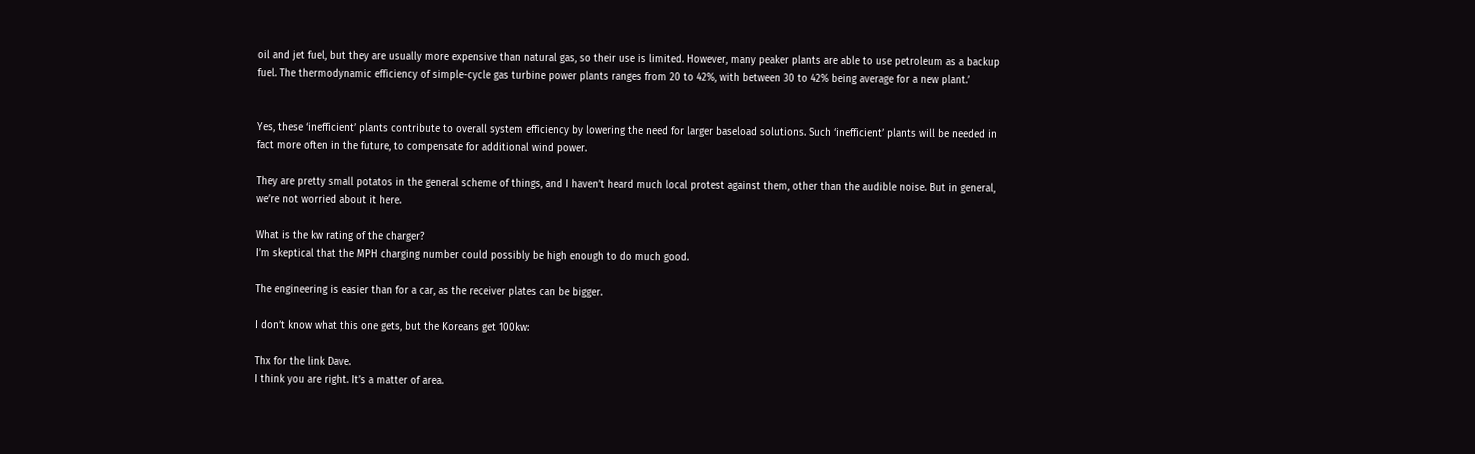oil and jet fuel, but they are usually more expensive than natural gas, so their use is limited. However, many peaker plants are able to use petroleum as a backup fuel. The thermodynamic efficiency of simple-cycle gas turbine power plants ranges from 20 to 42%, with between 30 to 42% being average for a new plant.’


Yes, these ‘inefficient’ plants contribute to overall system efficiency by lowering the need for larger baseload solutions. Such ‘inefficient’ plants will be needed in fact more often in the future, to compensate for additional wind power.

They are pretty small potatos in the general scheme of things, and I haven’t heard much local protest against them, other than the audible noise. But in general, we’re not worried about it here.

What is the kw rating of the charger?
I’m skeptical that the MPH charging number could possibly be high enough to do much good.

The engineering is easier than for a car, as the receiver plates can be bigger.

I don’t know what this one gets, but the Koreans get 100kw:

Thx for the link Dave.
I think you are right. It’s a matter of area.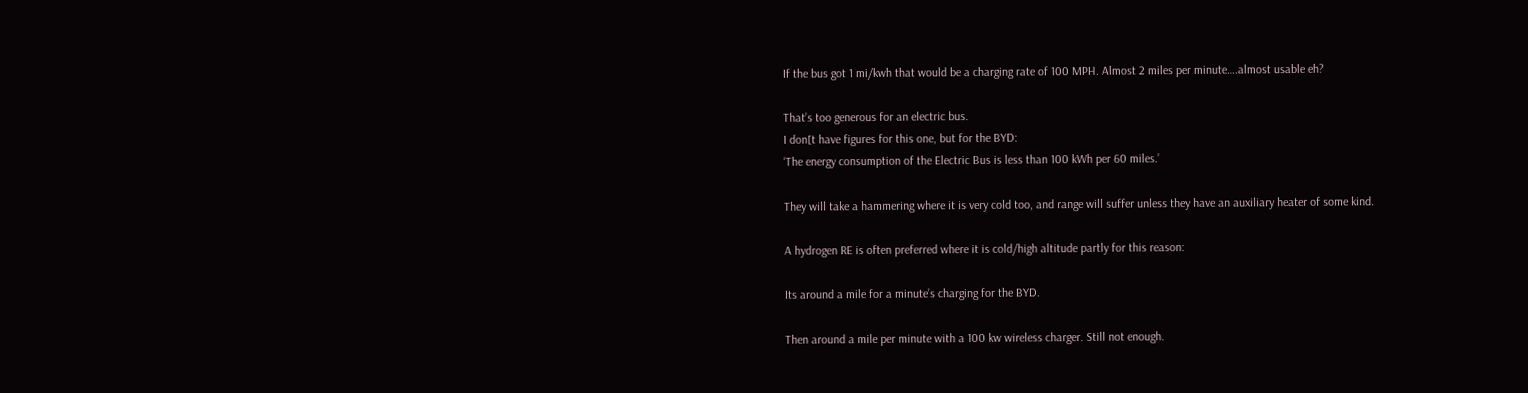If the bus got 1 mi/kwh that would be a charging rate of 100 MPH. Almost 2 miles per minute….almost usable eh?

That’s too generous for an electric bus.
I don[t have figures for this one, but for the BYD:
‘The energy consumption of the Electric Bus is less than 100 kWh per 60 miles.’

They will take a hammering where it is very cold too, and range will suffer unless they have an auxiliary heater of some kind.

A hydrogen RE is often preferred where it is cold/high altitude partly for this reason:

Its around a mile for a minute’s charging for the BYD.

Then around a mile per minute with a 100 kw wireless charger. Still not enough.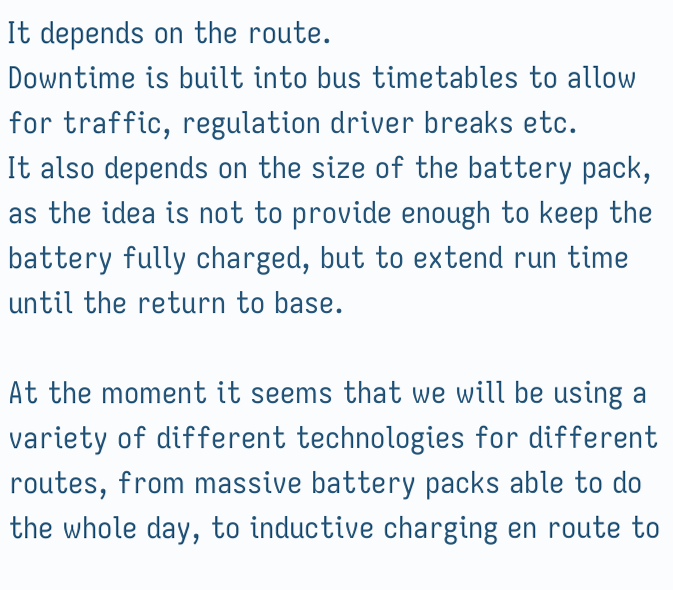It depends on the route.
Downtime is built into bus timetables to allow for traffic, regulation driver breaks etc.
It also depends on the size of the battery pack, as the idea is not to provide enough to keep the battery fully charged, but to extend run time until the return to base.

At the moment it seems that we will be using a variety of different technologies for different routes, from massive battery packs able to do the whole day, to inductive charging en route to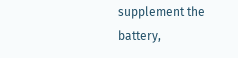supplement the battery,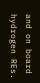and on board hydrogen REs.